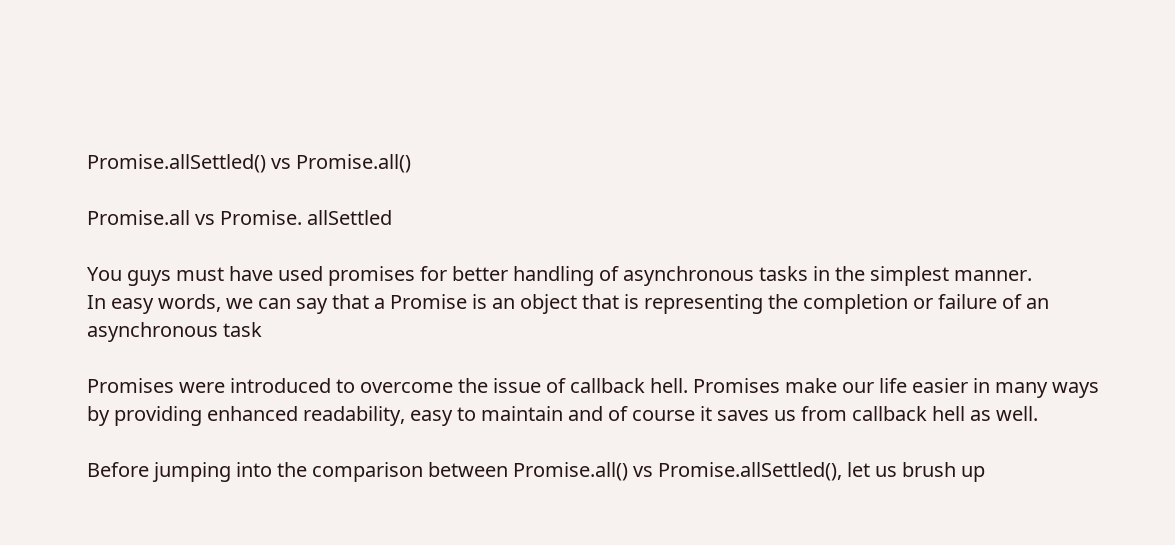Promise.allSettled() vs Promise.all()

Promise.all vs Promise. allSettled

You guys must have used promises for better handling of asynchronous tasks in the simplest manner.
In easy words, we can say that a Promise is an object that is representing the completion or failure of an asynchronous task

Promises were introduced to overcome the issue of callback hell. Promises make our life easier in many ways by providing enhanced readability, easy to maintain and of course it saves us from callback hell as well.

Before jumping into the comparison between Promise.all() vs Promise.allSettled(), let us brush up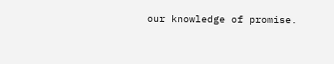our knowledge of promise.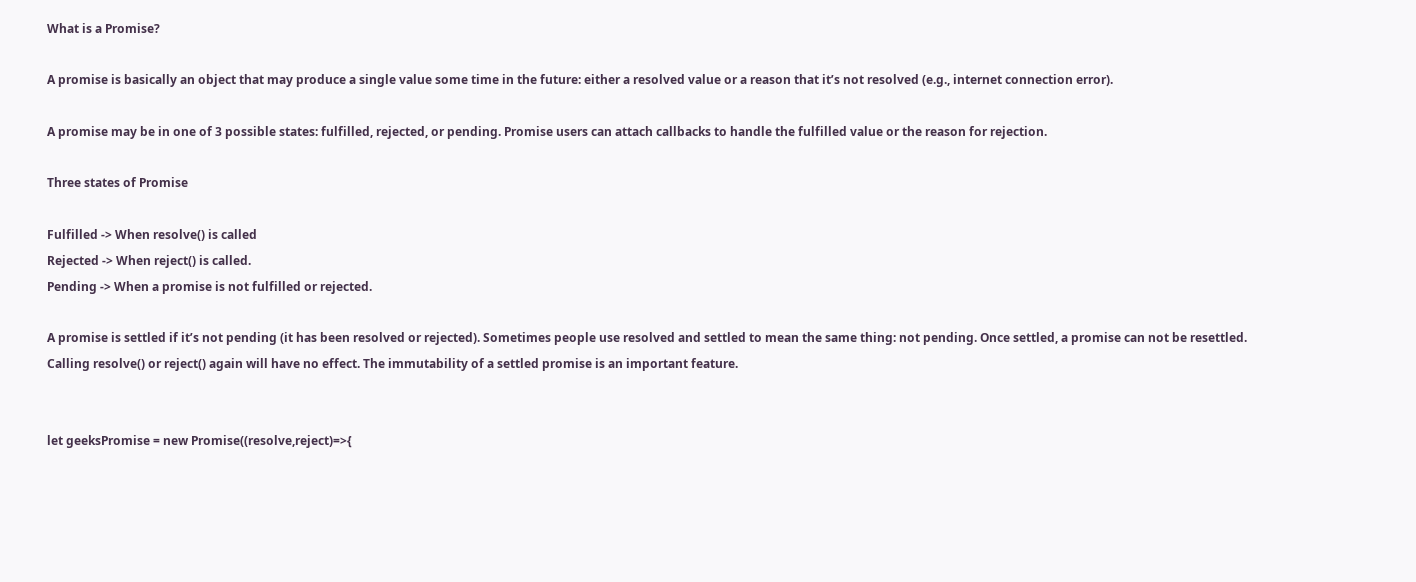What is a Promise?

A promise is basically an object that may produce a single value some time in the future: either a resolved value or a reason that it’s not resolved (e.g., internet connection error).

A promise may be in one of 3 possible states: fulfilled, rejected, or pending. Promise users can attach callbacks to handle the fulfilled value or the reason for rejection.

Three states of Promise

Fulfilled -> When resolve() is called
Rejected -> When reject() is called.
Pending -> When a promise is not fulfilled or rejected.

A promise is settled if it’s not pending (it has been resolved or rejected). Sometimes people use resolved and settled to mean the same thing: not pending. Once settled, a promise can not be resettled. Calling resolve() or reject() again will have no effect. The immutability of a settled promise is an important feature.


let geeksPromise = new Promise((resolve,reject)=>{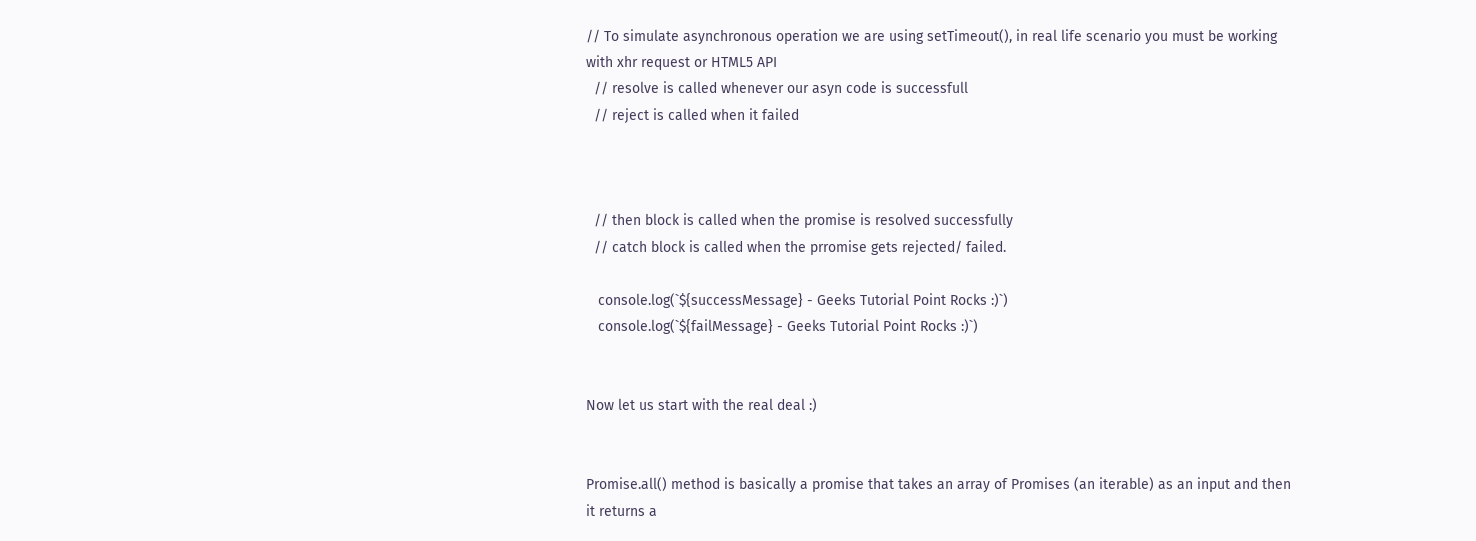// To simulate asynchronous operation we are using setTimeout(), in real life scenario you must be working with xhr request or HTML5 API
  // resolve is called whenever our asyn code is successfull
  // reject is called when it failed



  // then block is called when the promise is resolved successfully
  // catch block is called when the prromise gets rejected/ failed.

   console.log(`${successMessage} - Geeks Tutorial Point Rocks :)`)
   console.log(`${failMessage} - Geeks Tutorial Point Rocks :)`)


Now let us start with the real deal :)


Promise.all() method is basically a promise that takes an array of Promises (an iterable) as an input and then it returns a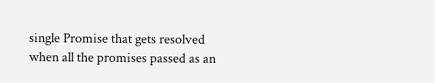single Promise that gets resolved when all the promises passed as an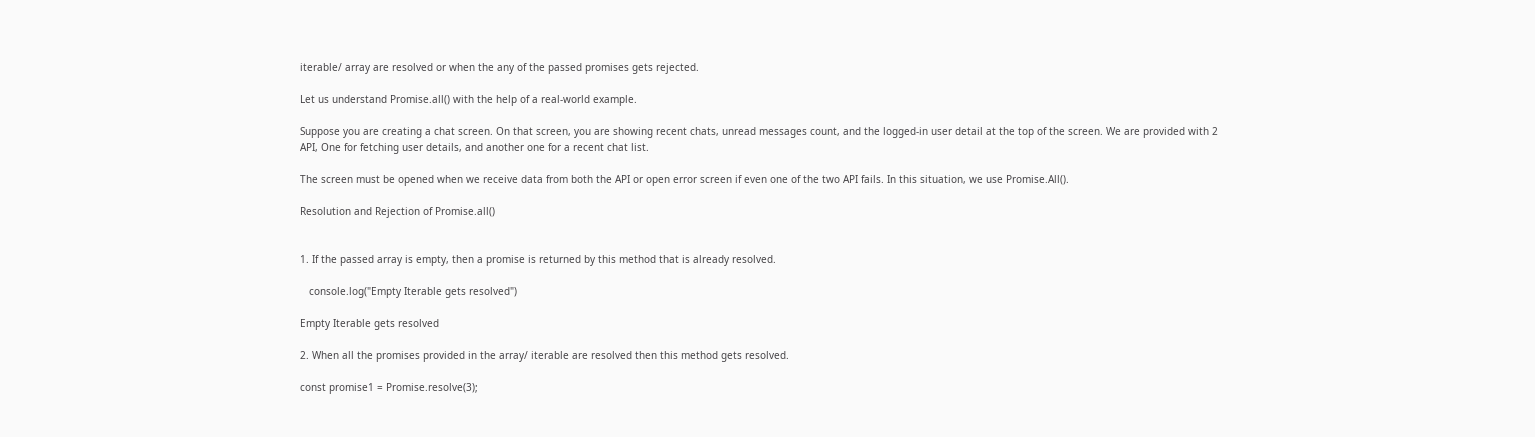iterable/ array are resolved or when the any of the passed promises gets rejected.

Let us understand Promise.all() with the help of a real-world example.

Suppose you are creating a chat screen. On that screen, you are showing recent chats, unread messages count, and the logged-in user detail at the top of the screen. We are provided with 2 API, One for fetching user details, and another one for a recent chat list.

The screen must be opened when we receive data from both the API or open error screen if even one of the two API fails. In this situation, we use Promise.All().

Resolution and Rejection of Promise.all()


1. If the passed array is empty, then a promise is returned by this method that is already resolved.

   console.log("Empty Iterable gets resolved")

Empty Iterable gets resolved

2. When all the promises provided in the array/ iterable are resolved then this method gets resolved.

const promise1 = Promise.resolve(3);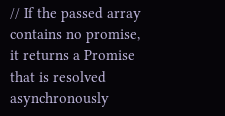// If the passed array contains no promise, it returns a Promise that is resolved asynchronously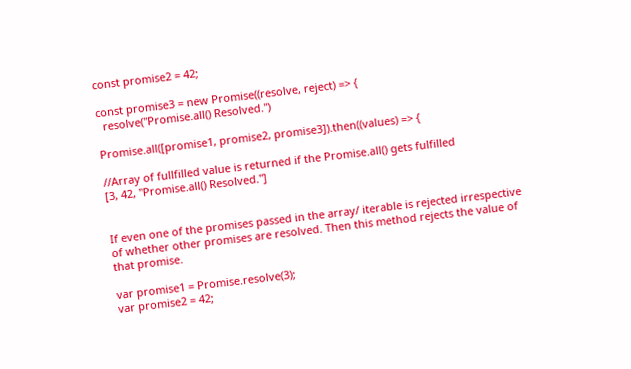const promise2 = 42;

const promise3 = new Promise((resolve, reject) => {
  resolve("Promise.all() Resolved.")

Promise.all([promise1, promise2, promise3]).then((values) => {

//Array of fullfilled value is returned if the Promise.all() gets fulfilled
[3, 42, "Promise.all() Resolved."]


If even one of the promises passed in the array/ iterable is rejected irrespective of whether other promises are resolved. Then this method rejects the value of that promise.

var promise1 = Promise.resolve(3);
var promise2 = 42;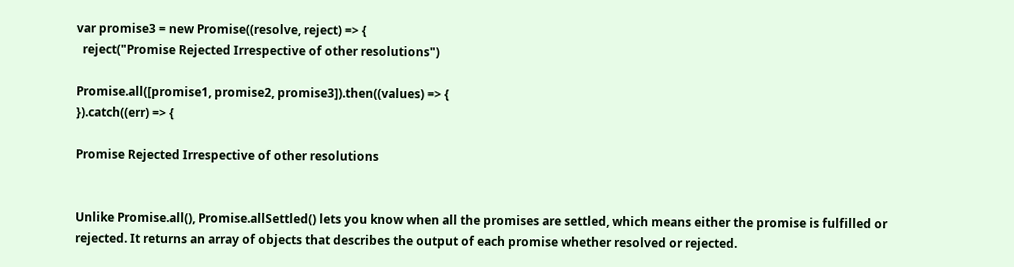var promise3 = new Promise((resolve, reject) => {
  reject("Promise Rejected Irrespective of other resolutions")

Promise.all([promise1, promise2, promise3]).then((values) => {
}).catch((err) => {

Promise Rejected Irrespective of other resolutions


Unlike Promise.all(), Promise.allSettled() lets you know when all the promises are settled, which means either the promise is fulfilled or rejected. It returns an array of objects that describes the output of each promise whether resolved or rejected.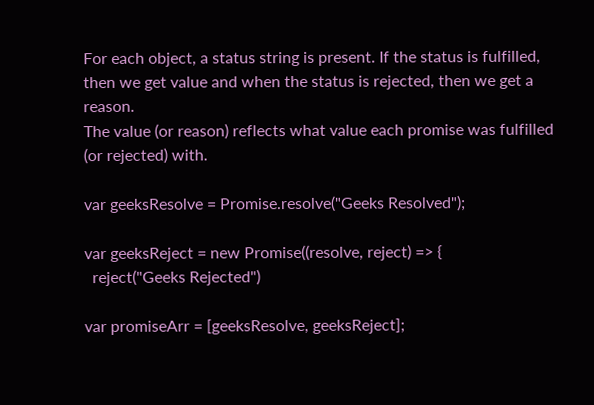For each object, a status string is present. If the status is fulfilled, then we get value and when the status is rejected, then we get a reason.
The value (or reason) reflects what value each promise was fulfilled (or rejected) with.

var geeksResolve = Promise.resolve("Geeks Resolved");

var geeksReject = new Promise((resolve, reject) => {
  reject("Geeks Rejected")

var promiseArr = [geeksResolve, geeksReject];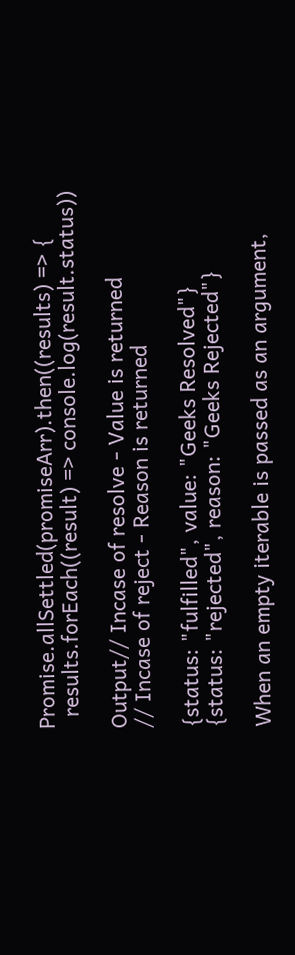Promise.allSettled(promiseArr).then((results) => {
  results.forEach((result) => console.log(result.status))

Output// Incase of resolve - Value is returned
// Incase of reject - Reason is returned

{status: "fulfilled", value: "Geeks Resolved"}
{status: "rejected", reason: "Geeks Rejected"}

When an empty iterable is passed as an argument,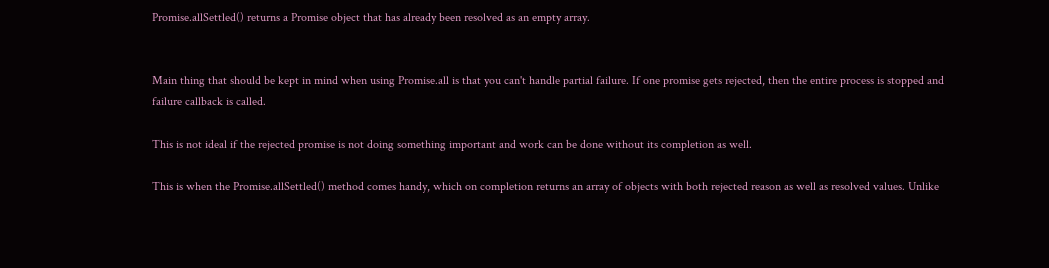Promise.allSettled() returns a Promise object that has already been resolved as an empty array.


Main thing that should be kept in mind when using Promise.all is that you can't handle partial failure. If one promise gets rejected, then the entire process is stopped and failure callback is called.

This is not ideal if the rejected promise is not doing something important and work can be done without its completion as well.

This is when the Promise.allSettled() method comes handy, which on completion returns an array of objects with both rejected reason as well as resolved values. Unlike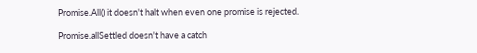Promise.All() it doesn't halt when even one promise is rejected.

Promise.allSettled doesn't have a catch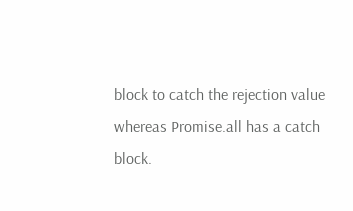block to catch the rejection value whereas Promise.all has a catch block.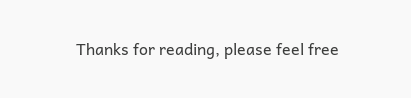Thanks for reading, please feel free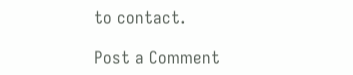to contact.

Post a Comment